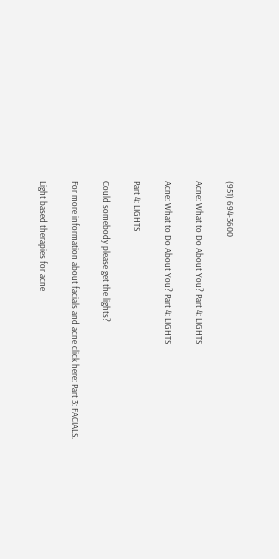(951) 694-3600

Acne: What to Do About You? Part 4: LIGHTS

Acne: What to Do About You? Part 4: LIGHTS

Part 4: LIGHTS

Could somebody please get the lights?

For more information about facials and acne click here: Part 3: FACIALS.

Light based therapies for acne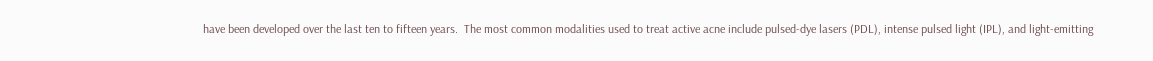have been developed over the last ten to fifteen years.  The most common modalities used to treat active acne include pulsed-dye lasers (PDL), intense pulsed light (IPL), and light-emitting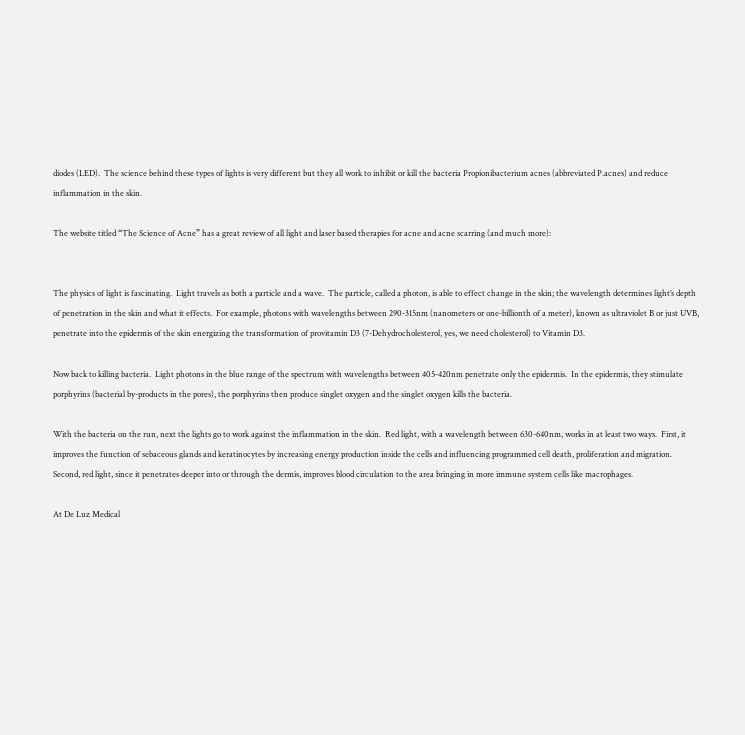diodes (LED).  The science behind these types of lights is very different but they all work to inhibit or kill the bacteria Propionibacterium acnes (abbreviated P.acnes) and reduce inflammation in the skin.

The website titled “The Science of Acne” has a great review of all light and laser based therapies for acne and acne scarring (and much more):


The physics of light is fascinating.  Light travels as both a particle and a wave.  The particle, called a photon, is able to effect change in the skin; the wavelength determines light’s depth of penetration in the skin and what it effects.  For example, photons with wavelengths between 290-315nm (nanometers or one-billionth of a meter), known as ultraviolet B or just UVB, penetrate into the epidermis of the skin energizing the transformation of provitamin D3 (7-Dehydrocholesterol, yes, we need cholesterol) to Vitamin D3.

Now back to killing bacteria.  Light photons in the blue range of the spectrum with wavelengths between 405-420nm penetrate only the epidermis.  In the epidermis, they stimulate porphyrins (bacterial by-products in the pores), the porphyrins then produce singlet oxygen and the singlet oxygen kills the bacteria.

With the bacteria on the run, next the lights go to work against the inflammation in the skin.  Red light, with a wavelength between 630-640nm, works in at least two ways.  First, it improves the function of sebaceous glands and keratinocytes by increasing energy production inside the cells and influencing programmed cell death, proliferation and migration.  Second, red light, since it penetrates deeper into or through the dermis, improves blood circulation to the area bringing in more immune system cells like macrophages.

At De Luz Medical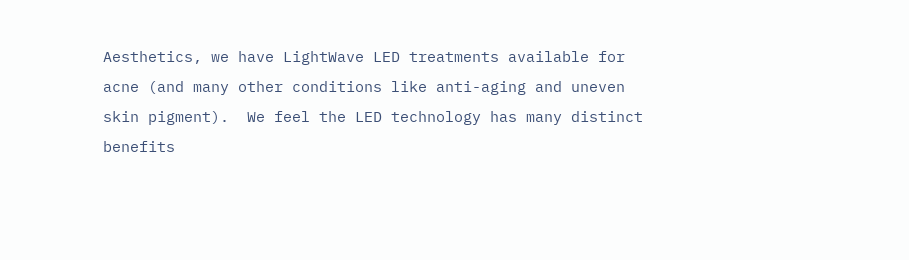Aesthetics, we have LightWave LED treatments available for acne (and many other conditions like anti-aging and uneven skin pigment).  We feel the LED technology has many distinct benefits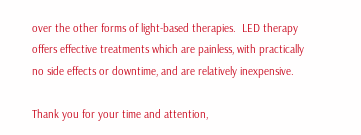over the other forms of light-based therapies.  LED therapy offers effective treatments which are painless, with practically no side effects or downtime, and are relatively inexpensive.

Thank you for your time and attention,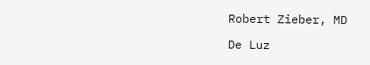Robert Zieber, MD

De Luz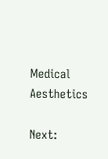Medical Aesthetics

Next: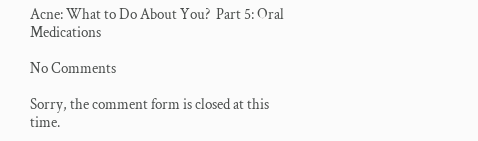Acne: What to Do About You?  Part 5: Oral Medications

No Comments

Sorry, the comment form is closed at this time.